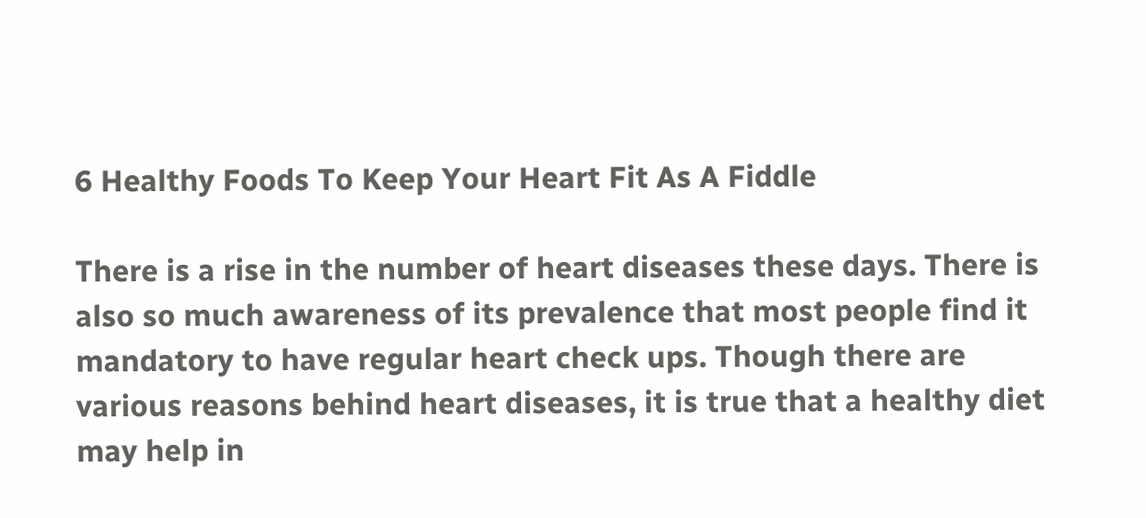6 Healthy Foods To Keep Your Heart Fit As A Fiddle

There is a rise in the number of heart diseases these days. There is also so much awareness of its prevalence that most people find it mandatory to have regular heart check ups. Though there are various reasons behind heart diseases, it is true that a healthy diet may help in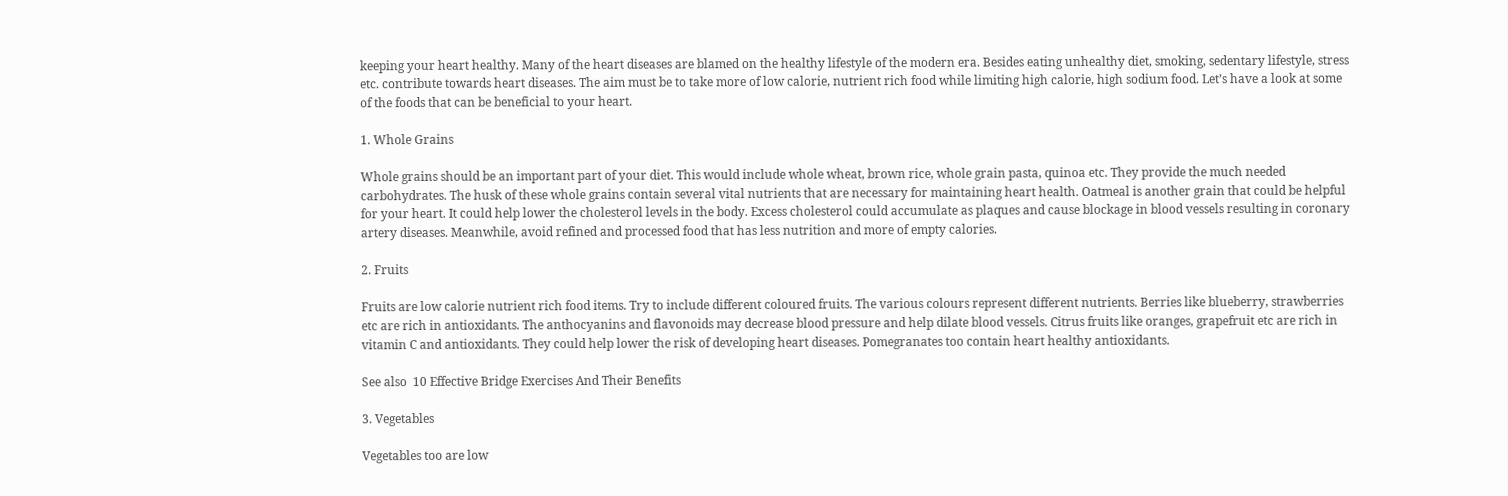keeping your heart healthy. Many of the heart diseases are blamed on the healthy lifestyle of the modern era. Besides eating unhealthy diet, smoking, sedentary lifestyle, stress etc. contribute towards heart diseases. The aim must be to take more of low calorie, nutrient rich food while limiting high calorie, high sodium food. Let’s have a look at some of the foods that can be beneficial to your heart.

1. Whole Grains

Whole grains should be an important part of your diet. This would include whole wheat, brown rice, whole grain pasta, quinoa etc. They provide the much needed carbohydrates. The husk of these whole grains contain several vital nutrients that are necessary for maintaining heart health. Oatmeal is another grain that could be helpful for your heart. It could help lower the cholesterol levels in the body. Excess cholesterol could accumulate as plaques and cause blockage in blood vessels resulting in coronary artery diseases. Meanwhile, avoid refined and processed food that has less nutrition and more of empty calories.

2. Fruits

Fruits are low calorie nutrient rich food items. Try to include different coloured fruits. The various colours represent different nutrients. Berries like blueberry, strawberries etc are rich in antioxidants. The anthocyanins and flavonoids may decrease blood pressure and help dilate blood vessels. Citrus fruits like oranges, grapefruit etc are rich in vitamin C and antioxidants. They could help lower the risk of developing heart diseases. Pomegranates too contain heart healthy antioxidants.

See also  10 Effective Bridge Exercises And Their Benefits

3. Vegetables

Vegetables too are low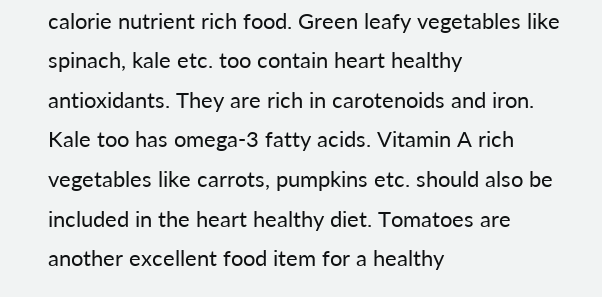calorie nutrient rich food. Green leafy vegetables like spinach, kale etc. too contain heart healthy antioxidants. They are rich in carotenoids and iron. Kale too has omega-3 fatty acids. Vitamin A rich vegetables like carrots, pumpkins etc. should also be included in the heart healthy diet. Tomatoes are another excellent food item for a healthy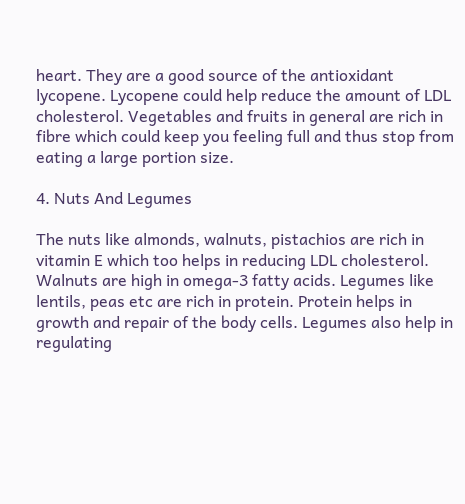heart. They are a good source of the antioxidant lycopene. Lycopene could help reduce the amount of LDL cholesterol. Vegetables and fruits in general are rich in fibre which could keep you feeling full and thus stop from eating a large portion size.

4. Nuts And Legumes

The nuts like almonds, walnuts, pistachios are rich in vitamin E which too helps in reducing LDL cholesterol. Walnuts are high in omega-3 fatty acids. Legumes like lentils, peas etc are rich in protein. Protein helps in growth and repair of the body cells. Legumes also help in regulating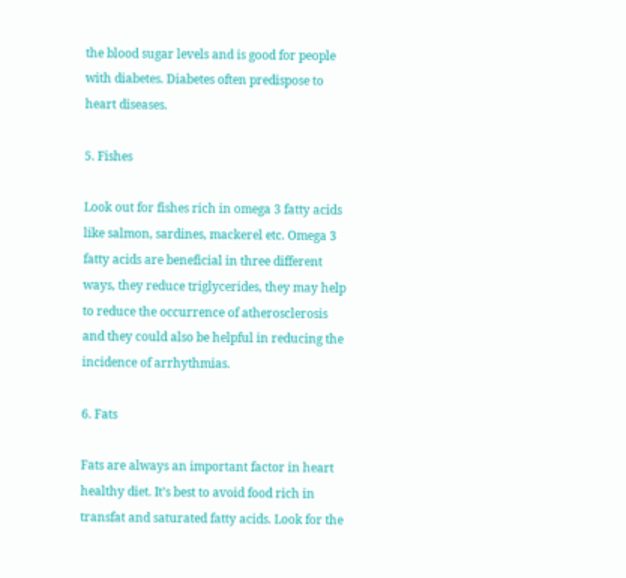the blood sugar levels and is good for people with diabetes. Diabetes often predispose to heart diseases.

5. Fishes

Look out for fishes rich in omega 3 fatty acids like salmon, sardines, mackerel etc. Omega 3 fatty acids are beneficial in three different ways, they reduce triglycerides, they may help to reduce the occurrence of atherosclerosis and they could also be helpful in reducing the incidence of arrhythmias.

6. Fats

Fats are always an important factor in heart healthy diet. It’s best to avoid food rich in transfat and saturated fatty acids. Look for the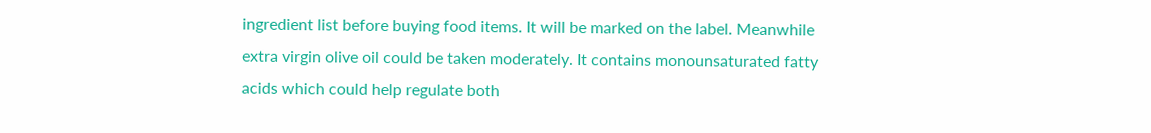ingredient list before buying food items. It will be marked on the label. Meanwhile extra virgin olive oil could be taken moderately. It contains monounsaturated fatty acids which could help regulate both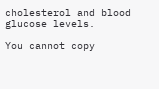cholesterol and blood glucose levels.

You cannot copy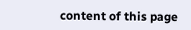content of this page